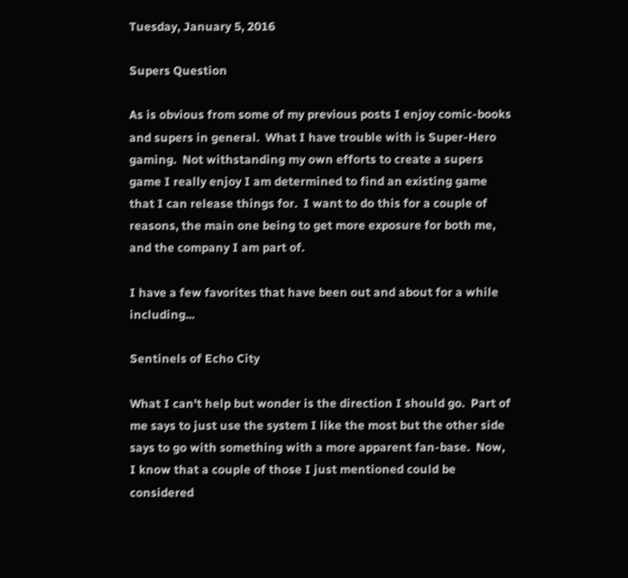Tuesday, January 5, 2016

Supers Question

As is obvious from some of my previous posts I enjoy comic-books and supers in general.  What I have trouble with is Super-Hero gaming.  Not withstanding my own efforts to create a supers game I really enjoy I am determined to find an existing game that I can release things for.  I want to do this for a couple of reasons, the main one being to get more exposure for both me, and the company I am part of.

I have a few favorites that have been out and about for a while including...

Sentinels of Echo City

What I can't help but wonder is the direction I should go.  Part of me says to just use the system I like the most but the other side says to go with something with a more apparent fan-base.  Now, I know that a couple of those I just mentioned could be considered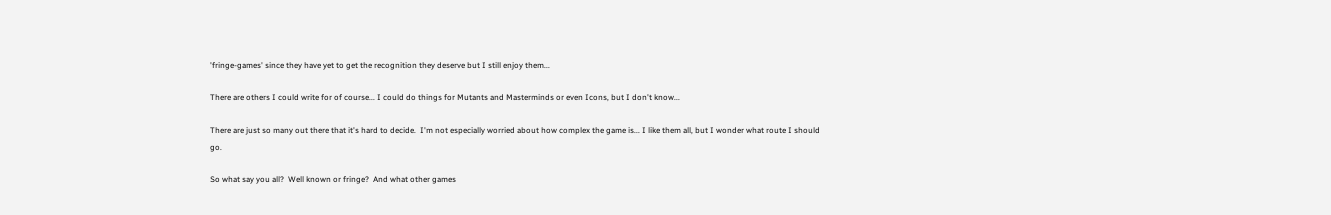'fringe-games' since they have yet to get the recognition they deserve but I still enjoy them...

There are others I could write for of course... I could do things for Mutants and Masterminds or even Icons, but I don't know...

There are just so many out there that it's hard to decide.  I'm not especially worried about how complex the game is... I like them all, but I wonder what route I should go.

So what say you all?  Well known or fringe?  And what other games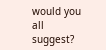would you all suggest?